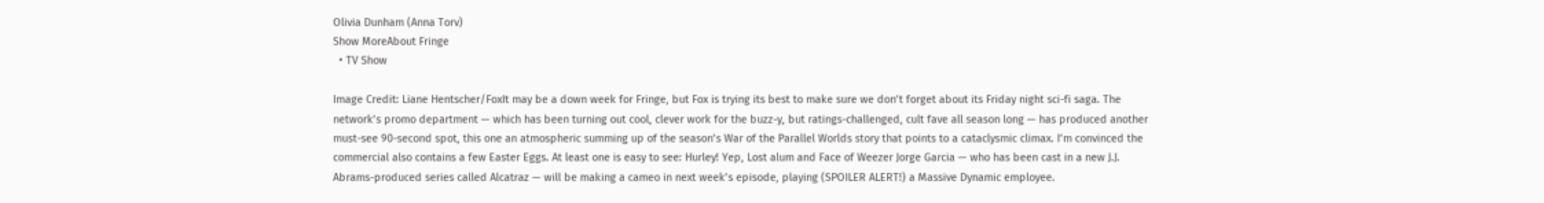Olivia Dunham (Anna Torv)
Show MoreAbout Fringe
  • TV Show

Image Credit: Liane Hentscher/FoxIt may be a down week for Fringe, but Fox is trying its best to make sure we don’t forget about its Friday night sci-fi saga. The network’s promo department — which has been turning out cool, clever work for the buzz-y, but ratings-challenged, cult fave all season long — has produced another must-see 90-second spot, this one an atmospheric summing up of the season’s War of the Parallel Worlds story that points to a cataclysmic climax. I’m convinced the commercial also contains a few Easter Eggs. At least one is easy to see: Hurley! Yep, Lost alum and Face of Weezer Jorge Garcia — who has been cast in a new J.J. Abrams-produced series called Alcatraz — will be making a cameo in next week’s episode, playing (SPOILER ALERT!) a Massive Dynamic employee.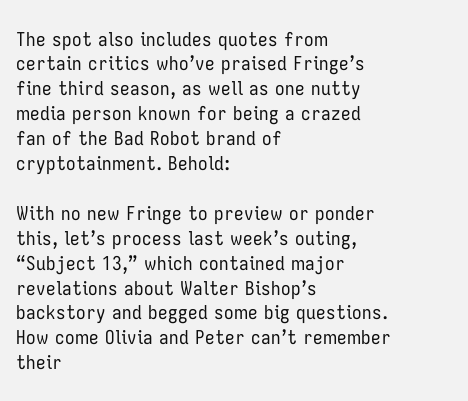The spot also includes quotes from certain critics who’ve praised Fringe’s fine third season, as well as one nutty media person known for being a crazed fan of the Bad Robot brand of cryptotainment. Behold:

With no new Fringe to preview or ponder this, let’s process last week’s outing, “Subject 13,” which contained major revelations about Walter Bishop’s backstory and begged some big questions. How come Olivia and Peter can’t remember their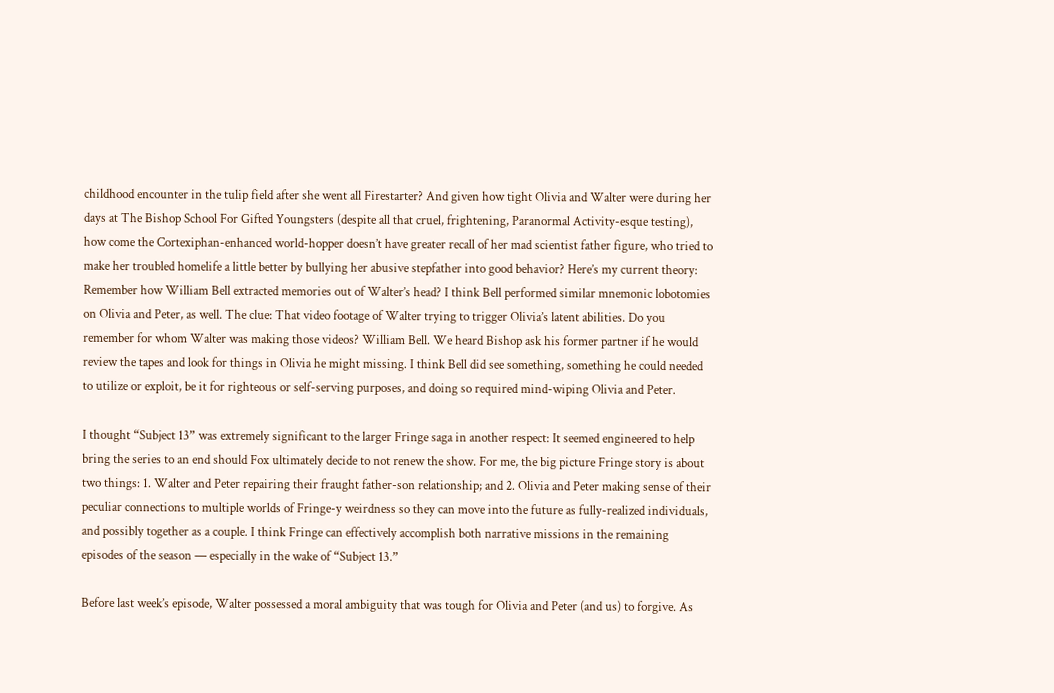childhood encounter in the tulip field after she went all Firestarter? And given how tight Olivia and Walter were during her days at The Bishop School For Gifted Youngsters (despite all that cruel, frightening, Paranormal Activity-esque testing), how come the Cortexiphan-enhanced world-hopper doesn’t have greater recall of her mad scientist father figure, who tried to make her troubled homelife a little better by bullying her abusive stepfather into good behavior? Here’s my current theory: Remember how William Bell extracted memories out of Walter’s head? I think Bell performed similar mnemonic lobotomies on Olivia and Peter, as well. The clue: That video footage of Walter trying to trigger Olivia’s latent abilities. Do you remember for whom Walter was making those videos? William Bell. We heard Bishop ask his former partner if he would review the tapes and look for things in Olivia he might missing. I think Bell did see something, something he could needed to utilize or exploit, be it for righteous or self-serving purposes, and doing so required mind-wiping Olivia and Peter.

I thought “Subject 13” was extremely significant to the larger Fringe saga in another respect: It seemed engineered to help bring the series to an end should Fox ultimately decide to not renew the show. For me, the big picture Fringe story is about two things: 1. Walter and Peter repairing their fraught father-son relationship; and 2. Olivia and Peter making sense of their peculiar connections to multiple worlds of Fringe-y weirdness so they can move into the future as fully-realized individuals, and possibly together as a couple. I think Fringe can effectively accomplish both narrative missions in the remaining episodes of the season — especially in the wake of “Subject 13.”

Before last week’s episode, Walter possessed a moral ambiguity that was tough for Olivia and Peter (and us) to forgive. As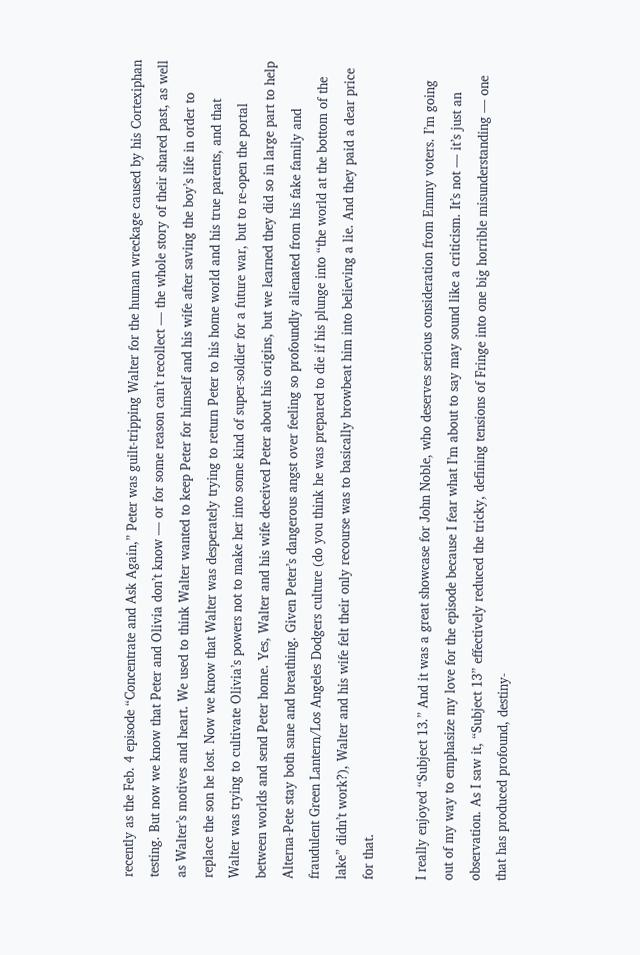recently as the Feb. 4 episode “Concentrate and Ask Again,” Peter was guilt-tripping Walter for the human wreckage caused by his Cortexiphan testing. But now we know that Peter and Olivia don’t know — or for some reason can’t recollect — the whole story of their shared past, as well as Walter’s motives and heart. We used to think Walter wanted to keep Peter for himself and his wife after saving the boy’s life in order to replace the son he lost. Now we know that Walter was desperately trying to return Peter to his home world and his true parents, and that Walter was trying to cultivate Olivia’s powers not to make her into some kind of super-soldier for a future war, but to re-open the portal between worlds and send Peter home. Yes, Walter and his wife deceived Peter about his origins, but we learned they did so in large part to help Alterna-Pete stay both sane and breathing. Given Peter’s dangerous angst over feeling so profoundly alienated from his fake family and fraudulent Green Lantern/Los Angeles Dodgers culture (do you think he was prepared to die if his plunge into “the world at the bottom of the lake” didn’t work?), Walter and his wife felt their only recourse was to basically browbeat him into believing a lie. And they paid a dear price for that.

I really enjoyed “Subject 13.” And it was a great showcase for John Noble, who deserves serious consideration from Emmy voters. I’m going out of my way to emphasize my love for the episode because I fear what I’m about to say may sound like a criticism. It’s not — it’s just an observation. As I saw it, “Subject 13” effectively reduced the tricky, defining tensions of Fringe into one big horrible misunderstanding — one that has produced profound, destiny-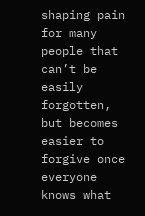shaping pain for many people that can’t be easily forgotten, but becomes easier to forgive once everyone knows what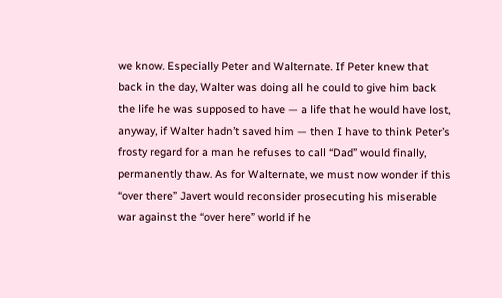we know. Especially Peter and Walternate. If Peter knew that back in the day, Walter was doing all he could to give him back the life he was supposed to have — a life that he would have lost, anyway, if Walter hadn’t saved him — then I have to think Peter’s frosty regard for a man he refuses to call “Dad” would finally, permanently thaw. As for Walternate, we must now wonder if this “over there” Javert would reconsider prosecuting his miserable war against the “over here” world if he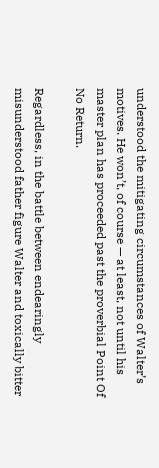understood the mitigating circumstances of Walter’s motives. He won’t, of course — at least, not until his master plan has proceeded past the proverbial Point Of No Return.

Regardless, in the battle between endearingly misunderstood father figure Walter and toxically bitter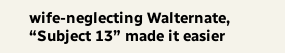wife-neglecting Walternate, “Subject 13” made it easier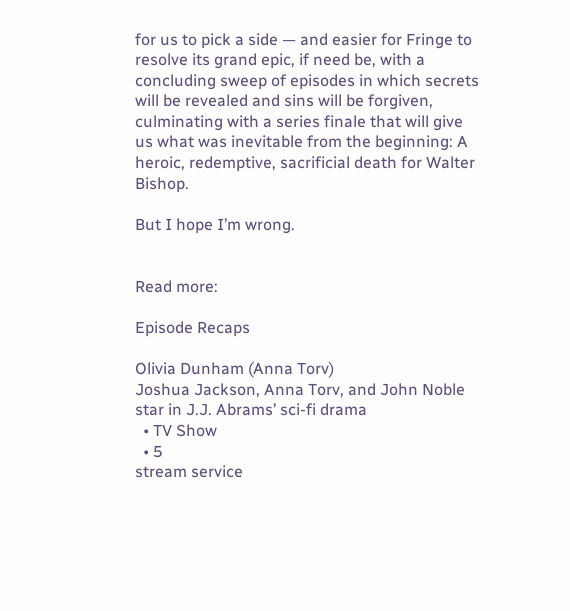for us to pick a side — and easier for Fringe to resolve its grand epic, if need be, with a concluding sweep of episodes in which secrets will be revealed and sins will be forgiven, culminating with a series finale that will give us what was inevitable from the beginning: A heroic, redemptive, sacrificial death for Walter Bishop.

But I hope I’m wrong.


Read more:

Episode Recaps

Olivia Dunham (Anna Torv)
Joshua Jackson, Anna Torv, and John Noble star in J.J. Abrams’ sci-fi drama
  • TV Show
  • 5
stream service